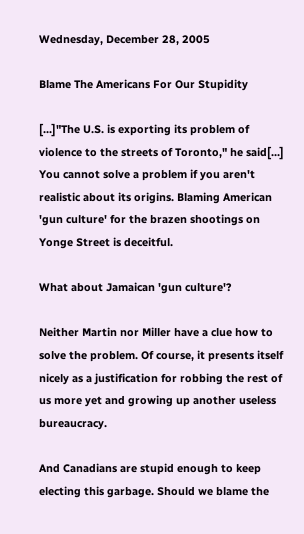Wednesday, December 28, 2005

Blame The Americans For Our Stupidity

[...]"The U.S. is exporting its problem of violence to the streets of Toronto," he said[...]
You cannot solve a problem if you aren't realistic about its origins. Blaming American 'gun culture' for the brazen shootings on Yonge Street is deceitful.

What about Jamaican 'gun culture'?

Neither Martin nor Miller have a clue how to solve the problem. Of course, it presents itself nicely as a justification for robbing the rest of us more yet and growing up another useless bureaucracy.

And Canadians are stupid enough to keep electing this garbage. Should we blame the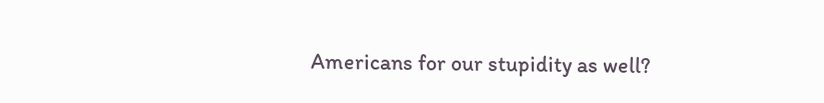Americans for our stupidity as well?